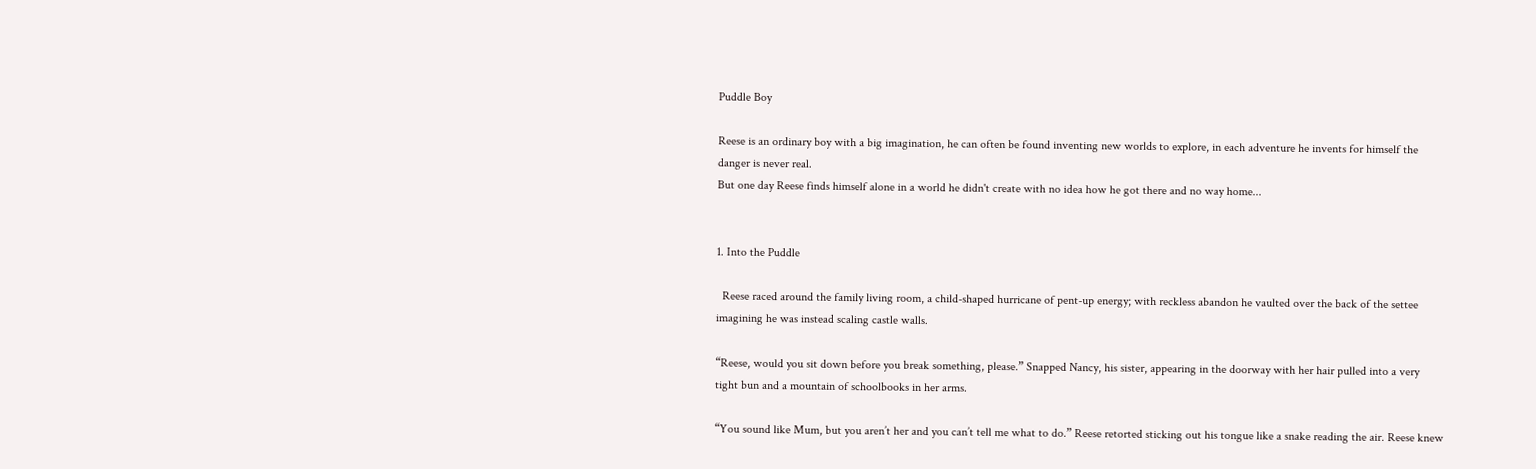Puddle Boy

Reese is an ordinary boy with a big imagination, he can often be found inventing new worlds to explore, in each adventure he invents for himself the danger is never real.
But one day Reese finds himself alone in a world he didn't create with no idea how he got there and no way home...


1. Into the Puddle

  Reese raced around the family living room, a child-shaped hurricane of pent-up energy; with reckless abandon he vaulted over the back of the settee imagining he was instead scaling castle walls.

“Reese, would you sit down before you break something, please.” Snapped Nancy, his sister, appearing in the doorway with her hair pulled into a very tight bun and a mountain of schoolbooks in her arms.

“You sound like Mum, but you aren’t her and you can’t tell me what to do.” Reese retorted sticking out his tongue like a snake reading the air. Reese knew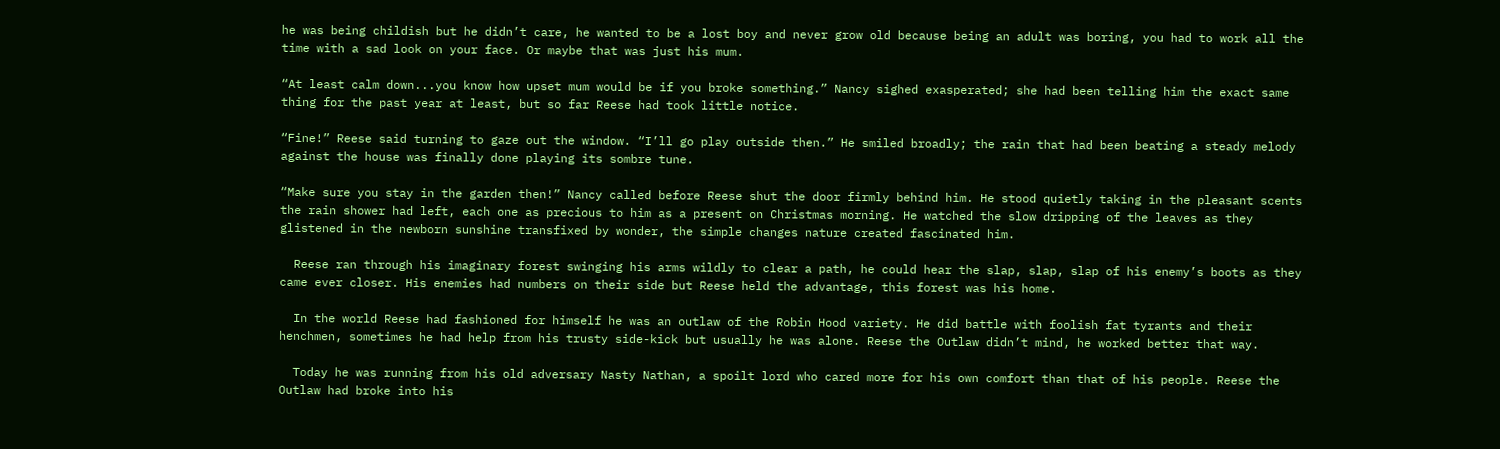he was being childish but he didn’t care, he wanted to be a lost boy and never grow old because being an adult was boring, you had to work all the time with a sad look on your face. Or maybe that was just his mum.

“At least calm down...you know how upset mum would be if you broke something.” Nancy sighed exasperated; she had been telling him the exact same thing for the past year at least, but so far Reese had took little notice.

“Fine!” Reese said turning to gaze out the window. “I’ll go play outside then.” He smiled broadly; the rain that had been beating a steady melody against the house was finally done playing its sombre tune.

“Make sure you stay in the garden then!” Nancy called before Reese shut the door firmly behind him. He stood quietly taking in the pleasant scents the rain shower had left, each one as precious to him as a present on Christmas morning. He watched the slow dripping of the leaves as they glistened in the newborn sunshine transfixed by wonder, the simple changes nature created fascinated him.

  Reese ran through his imaginary forest swinging his arms wildly to clear a path, he could hear the slap, slap, slap of his enemy’s boots as they came ever closer. His enemies had numbers on their side but Reese held the advantage, this forest was his home.

  In the world Reese had fashioned for himself he was an outlaw of the Robin Hood variety. He did battle with foolish fat tyrants and their henchmen, sometimes he had help from his trusty side-kick but usually he was alone. Reese the Outlaw didn’t mind, he worked better that way.

  Today he was running from his old adversary Nasty Nathan, a spoilt lord who cared more for his own comfort than that of his people. Reese the Outlaw had broke into his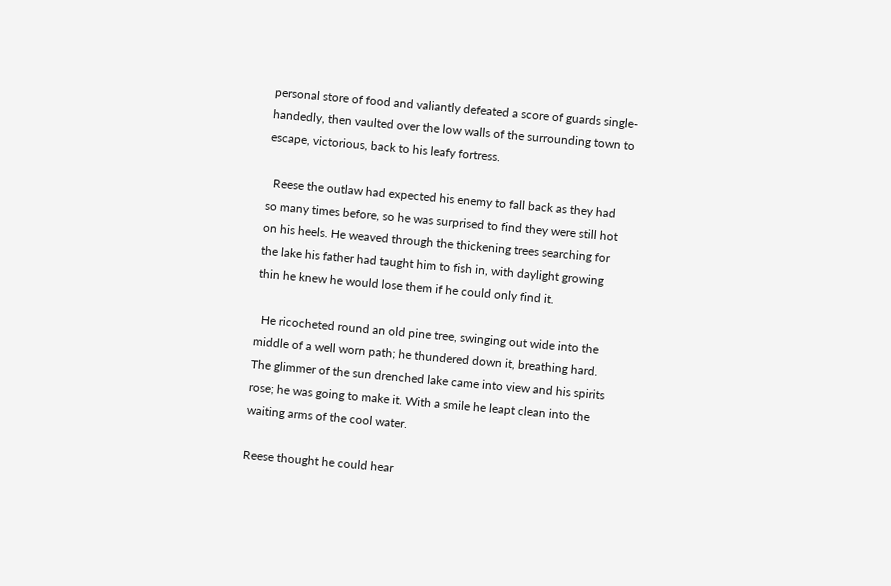personal store of food and valiantly defeated a score of guards single-handedly, then vaulted over the low walls of the surrounding town to escape, victorious, back to his leafy fortress.

  Reese the outlaw had expected his enemy to fall back as they had so many times before, so he was surprised to find they were still hot on his heels. He weaved through the thickening trees searching for the lake his father had taught him to fish in, with daylight growing thin he knew he would lose them if he could only find it.

  He ricocheted round an old pine tree, swinging out wide into the middle of a well worn path; he thundered down it, breathing hard. The glimmer of the sun drenched lake came into view and his spirits rose; he was going to make it. With a smile he leapt clean into the waiting arms of the cool water.

Reese thought he could hear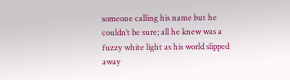someone calling his name but he couldn’t be sure; all he knew was a fuzzy white light as his world slipped away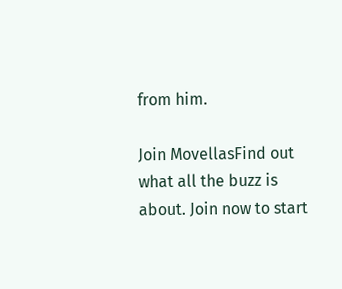from him.

Join MovellasFind out what all the buzz is about. Join now to start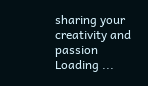sharing your creativity and passion
Loading ...